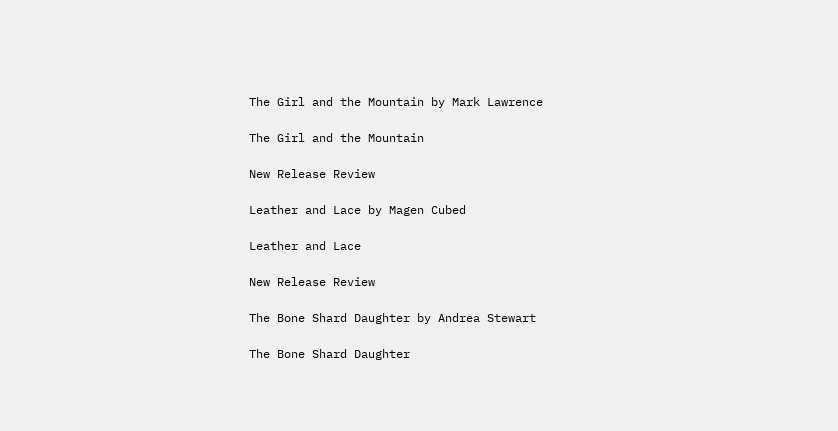The Girl and the Mountain by Mark Lawrence

The Girl and the Mountain

New Release Review

Leather and Lace by Magen Cubed

Leather and Lace

New Release Review

The Bone Shard Daughter by Andrea Stewart

The Bone Shard Daughter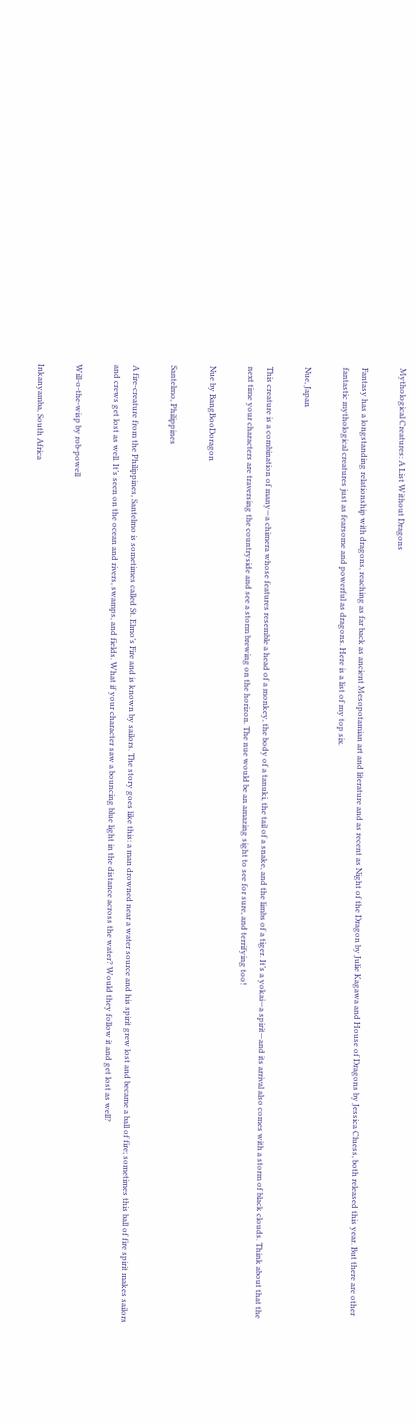Mythological Creatures: A List Without Dragons

Fantasy has a longstanding relationship with dragons, reaching as far back as ancient Mesopotamian art and literature and as recent as Night of the Dragon by Julie Kagawa and House of Dragons by Jessica Cluess, both released this year. But there are other fantastic mythological creatures just as fearsome and powerful as dragons. Here is a list of my top six.

Nue, Japan

This creature is a combination of many—a chimera whose features resemble a head of a monkey, the body of a tanuki, the tail of a snake, and the limbs of a tiger. It’s a yokai—a spirit—and its arrival also comes with a storm of black clouds. Think about that the next time your characters are traversing the countryside and see a storm brewing on the horizon. The nue would be an amazing sight to see for sure, and terrifying too!

Nue by BangBooDoragon

Santelmo, Philippines

A fire-creature from the Philippines, Santelmo is sometimes called St. Elmo’s Fire and is known by sailors. The story goes like this: a man drowned near a water source and his spirit grew lost and became a ball of fire; sometimes this ball of fire spirit makes sailors and crews get lost as well. It’s seen on the ocean and rivers, swamps, and fields. What if your character saw a bouncing blue light in the distance across the water? Would they follow it and get lost as well?

Will-o-the-wisp by rob-powell

Inkanyamba, South Africa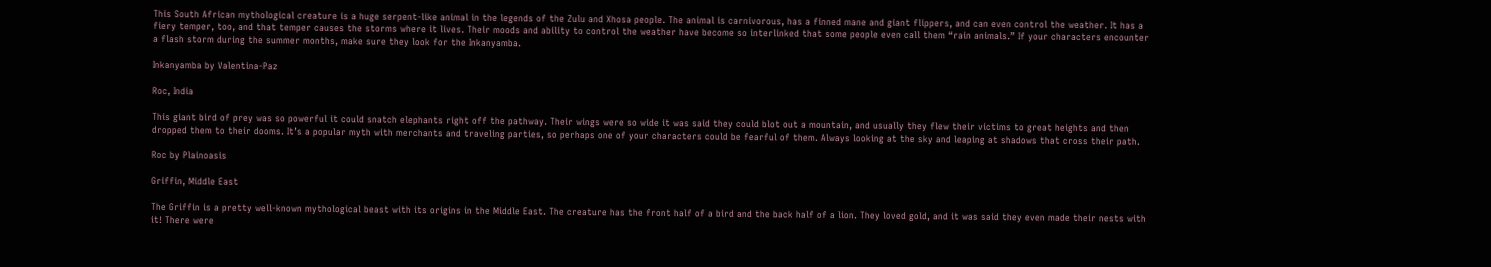This South African mythological creature is a huge serpent-like animal in the legends of the Zulu and Xhosa people. The animal is carnivorous, has a finned mane and giant flippers, and can even control the weather. It has a fiery temper, too, and that temper causes the storms where it lives. Their moods and ability to control the weather have become so interlinked that some people even call them “rain animals.” If your characters encounter a flash storm during the summer months, make sure they look for the Inkanyamba.

Inkanyamba by Valentina-Paz

Roc, India

This giant bird of prey was so powerful it could snatch elephants right off the pathway. Their wings were so wide it was said they could blot out a mountain, and usually they flew their victims to great heights and then dropped them to their dooms. It’s a popular myth with merchants and traveling parties, so perhaps one of your characters could be fearful of them. Always looking at the sky and leaping at shadows that cross their path.

Roc by Plainoasis

Griffin, Middle East

The Griffin is a pretty well-known mythological beast with its origins in the Middle East. The creature has the front half of a bird and the back half of a lion. They loved gold, and it was said they even made their nests with it! There were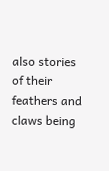also stories of their feathers and claws being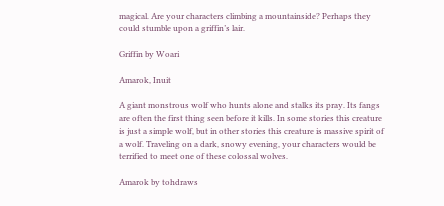magical. Are your characters climbing a mountainside? Perhaps they could stumble upon a griffin’s lair.

Griffin by Woari

Amarok, Inuit

A giant monstrous wolf who hunts alone and stalks its pray. Its fangs are often the first thing seen before it kills. In some stories this creature is just a simple wolf, but in other stories this creature is massive spirit of a wolf. Traveling on a dark, snowy evening, your characters would be terrified to meet one of these colossal wolves.

Amarok by tohdraws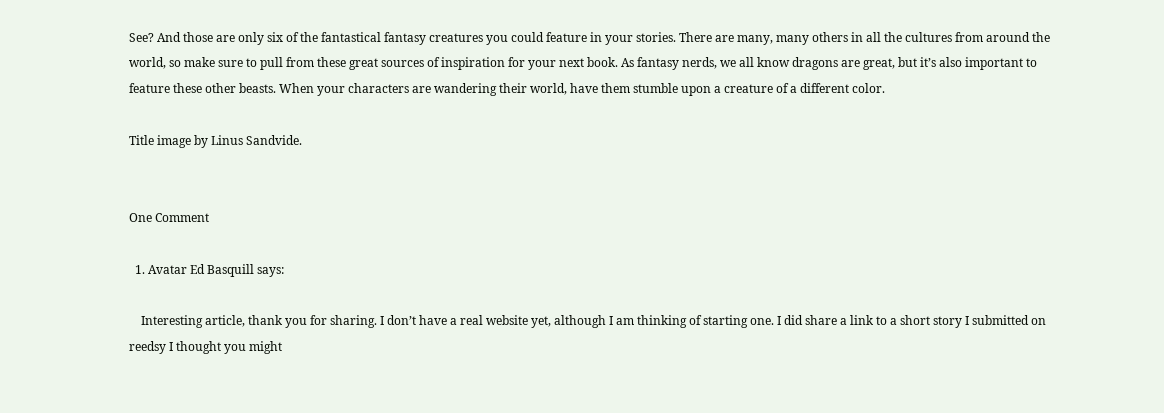See? And those are only six of the fantastical fantasy creatures you could feature in your stories. There are many, many others in all the cultures from around the world, so make sure to pull from these great sources of inspiration for your next book. As fantasy nerds, we all know dragons are great, but it’s also important to feature these other beasts. When your characters are wandering their world, have them stumble upon a creature of a different color.

Title image by Linus Sandvide.


One Comment

  1. Avatar Ed Basquill says:

    Interesting article, thank you for sharing. I don’t have a real website yet, although I am thinking of starting one. I did share a link to a short story I submitted on reedsy I thought you might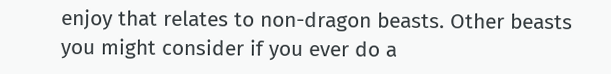enjoy that relates to non-dragon beasts. Other beasts you might consider if you ever do a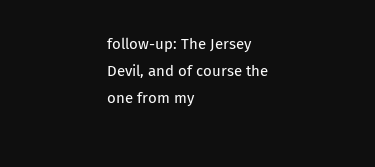follow-up: The Jersey Devil, and of course the one from my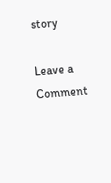story

Leave a Comment